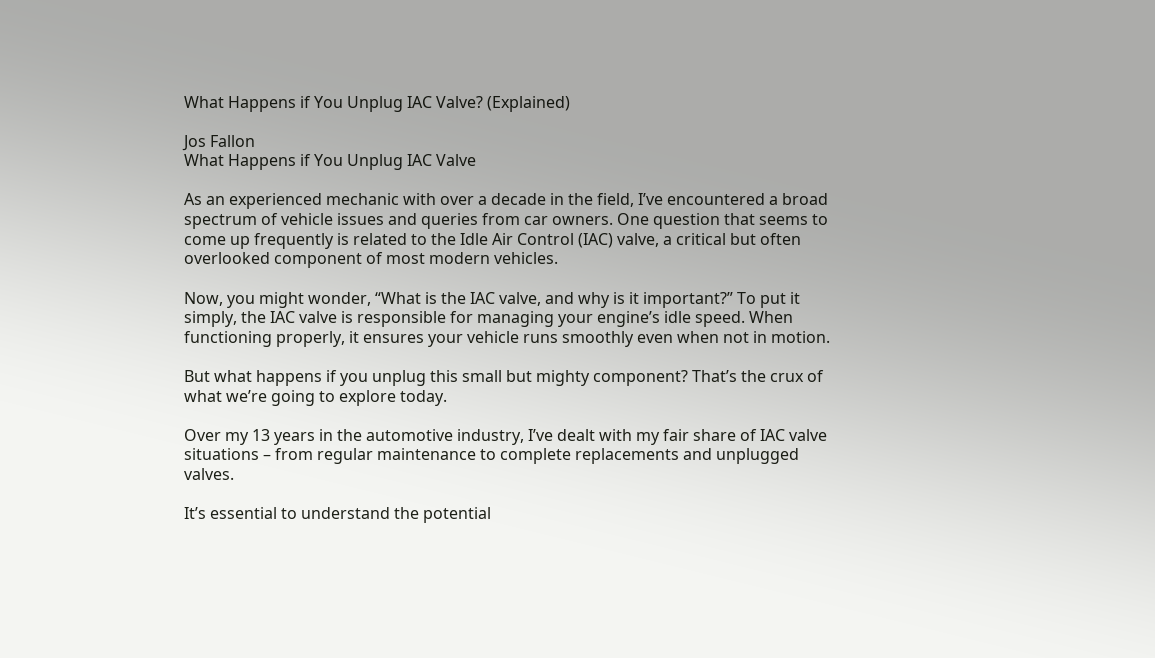What Happens if You Unplug IAC Valve? (Explained)

Jos Fallon
What Happens if You Unplug IAC Valve

As an experienced mechanic with over a decade in the field, I’ve encountered a broad spectrum of vehicle issues and queries from car owners. One question that seems to come up frequently is related to the Idle Air Control (IAC) valve, a critical but often overlooked component of most modern vehicles.

Now, you might wonder, “What is the IAC valve, and why is it important?” To put it simply, the IAC valve is responsible for managing your engine’s idle speed. When functioning properly, it ensures your vehicle runs smoothly even when not in motion.

But what happens if you unplug this small but mighty component? That’s the crux of what we’re going to explore today.

Over my 13 years in the automotive industry, I’ve dealt with my fair share of IAC valve situations – from regular maintenance to complete replacements and unplugged valves.

It’s essential to understand the potential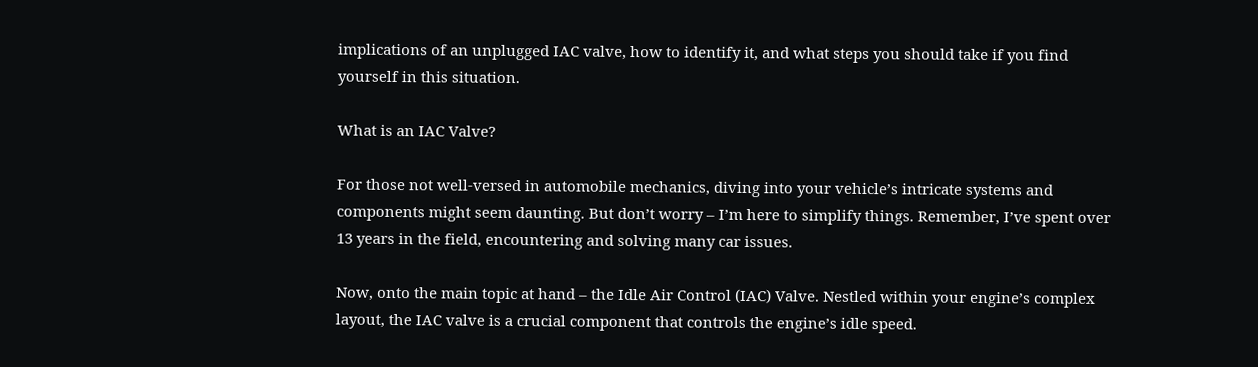implications of an unplugged IAC valve, how to identify it, and what steps you should take if you find yourself in this situation.

What is an IAC Valve?

For those not well-versed in automobile mechanics, diving into your vehicle’s intricate systems and components might seem daunting. But don’t worry – I’m here to simplify things. Remember, I’ve spent over 13 years in the field, encountering and solving many car issues.

Now, onto the main topic at hand – the Idle Air Control (IAC) Valve. Nestled within your engine’s complex layout, the IAC valve is a crucial component that controls the engine’s idle speed.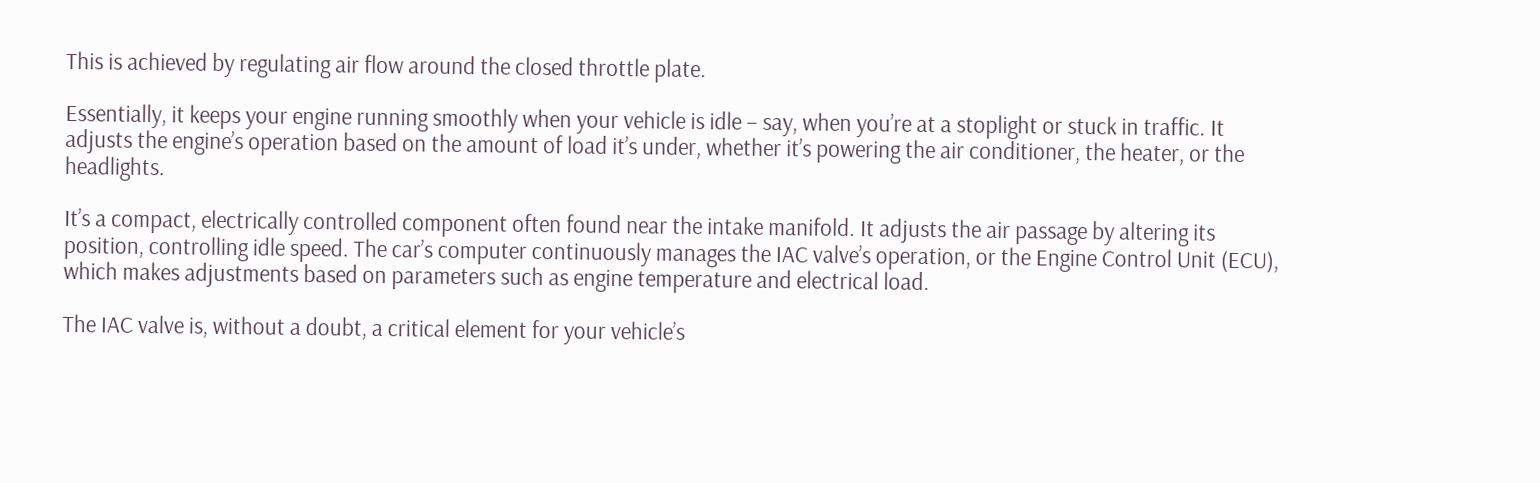This is achieved by regulating air flow around the closed throttle plate.

Essentially, it keeps your engine running smoothly when your vehicle is idle – say, when you’re at a stoplight or stuck in traffic. It adjusts the engine’s operation based on the amount of load it’s under, whether it’s powering the air conditioner, the heater, or the headlights.

It’s a compact, electrically controlled component often found near the intake manifold. It adjusts the air passage by altering its position, controlling idle speed. The car’s computer continuously manages the IAC valve’s operation, or the Engine Control Unit (ECU), which makes adjustments based on parameters such as engine temperature and electrical load.

The IAC valve is, without a doubt, a critical element for your vehicle’s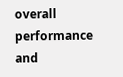overall performance and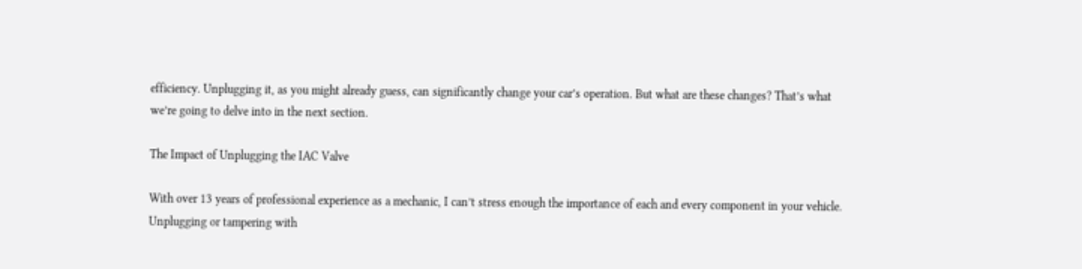efficiency. Unplugging it, as you might already guess, can significantly change your car’s operation. But what are these changes? That’s what we’re going to delve into in the next section.

The Impact of Unplugging the IAC Valve

With over 13 years of professional experience as a mechanic, I can’t stress enough the importance of each and every component in your vehicle. Unplugging or tampering with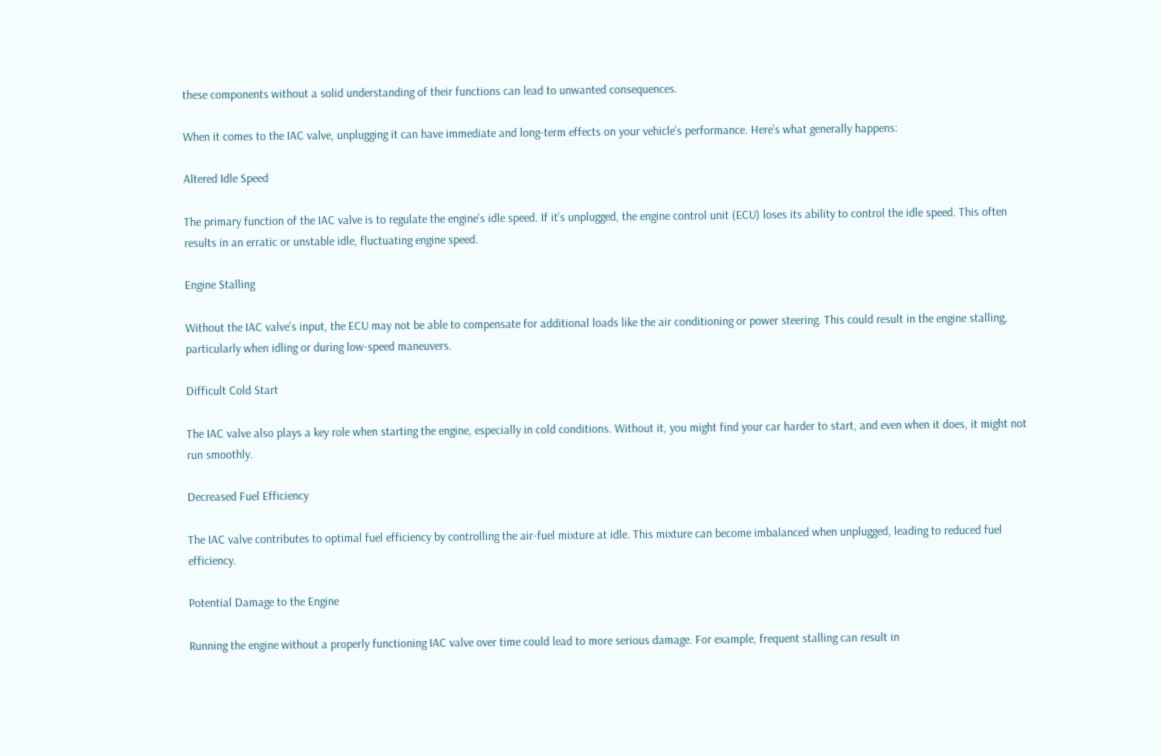these components without a solid understanding of their functions can lead to unwanted consequences.

When it comes to the IAC valve, unplugging it can have immediate and long-term effects on your vehicle’s performance. Here’s what generally happens:

Altered Idle Speed

The primary function of the IAC valve is to regulate the engine’s idle speed. If it’s unplugged, the engine control unit (ECU) loses its ability to control the idle speed. This often results in an erratic or unstable idle, fluctuating engine speed.

Engine Stalling

Without the IAC valve’s input, the ECU may not be able to compensate for additional loads like the air conditioning or power steering. This could result in the engine stalling, particularly when idling or during low-speed maneuvers.

Difficult Cold Start

The IAC valve also plays a key role when starting the engine, especially in cold conditions. Without it, you might find your car harder to start, and even when it does, it might not run smoothly.

Decreased Fuel Efficiency

The IAC valve contributes to optimal fuel efficiency by controlling the air-fuel mixture at idle. This mixture can become imbalanced when unplugged, leading to reduced fuel efficiency.

Potential Damage to the Engine

Running the engine without a properly functioning IAC valve over time could lead to more serious damage. For example, frequent stalling can result in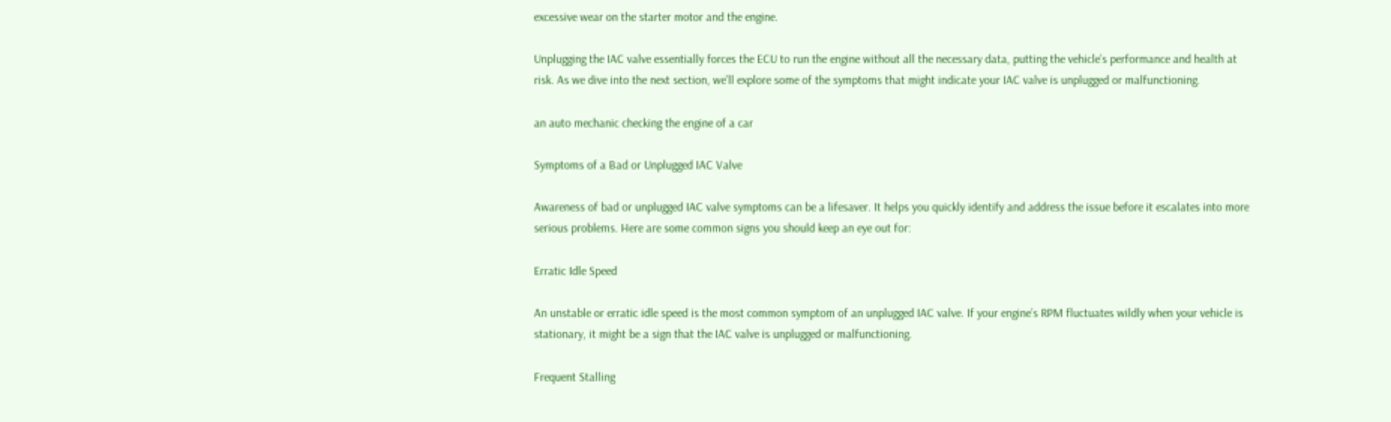excessive wear on the starter motor and the engine.

Unplugging the IAC valve essentially forces the ECU to run the engine without all the necessary data, putting the vehicle’s performance and health at risk. As we dive into the next section, we’ll explore some of the symptoms that might indicate your IAC valve is unplugged or malfunctioning.

an auto mechanic checking the engine of a car

Symptoms of a Bad or Unplugged IAC Valve

Awareness of bad or unplugged IAC valve symptoms can be a lifesaver. It helps you quickly identify and address the issue before it escalates into more serious problems. Here are some common signs you should keep an eye out for:

Erratic Idle Speed

An unstable or erratic idle speed is the most common symptom of an unplugged IAC valve. If your engine’s RPM fluctuates wildly when your vehicle is stationary, it might be a sign that the IAC valve is unplugged or malfunctioning.

Frequent Stalling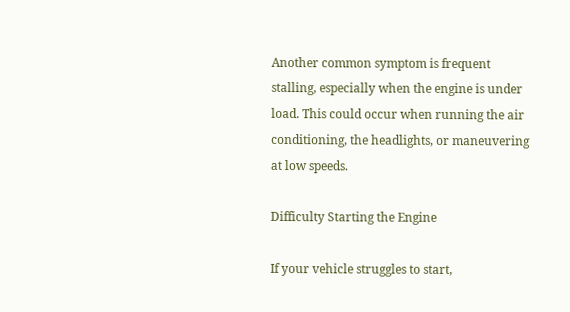Another common symptom is frequent stalling, especially when the engine is under load. This could occur when running the air conditioning, the headlights, or maneuvering at low speeds.

Difficulty Starting the Engine

If your vehicle struggles to start,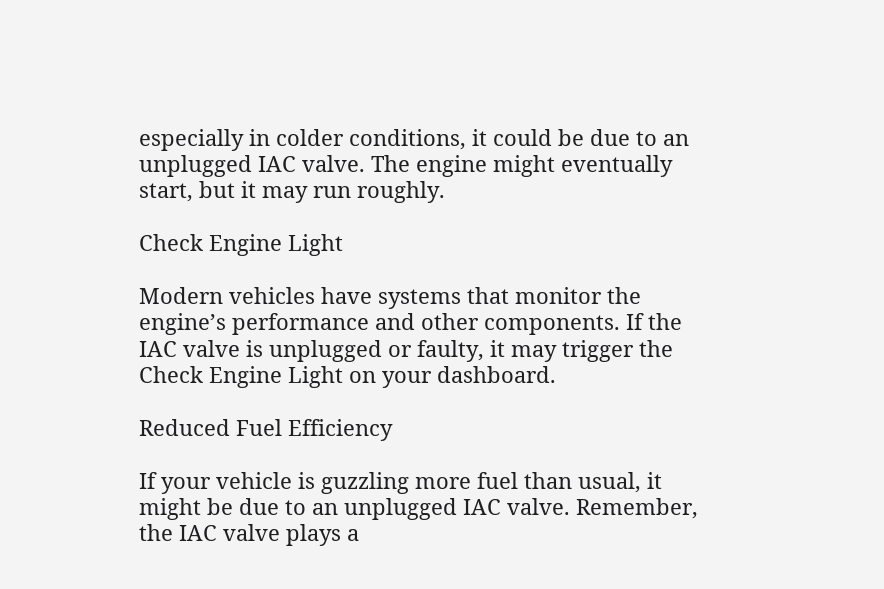especially in colder conditions, it could be due to an unplugged IAC valve. The engine might eventually start, but it may run roughly.

Check Engine Light

Modern vehicles have systems that monitor the engine’s performance and other components. If the IAC valve is unplugged or faulty, it may trigger the Check Engine Light on your dashboard.

Reduced Fuel Efficiency

If your vehicle is guzzling more fuel than usual, it might be due to an unplugged IAC valve. Remember, the IAC valve plays a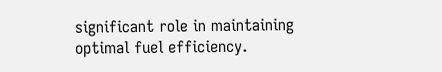significant role in maintaining optimal fuel efficiency.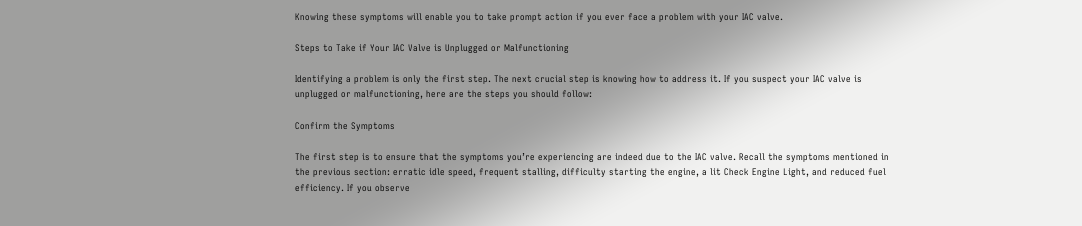Knowing these symptoms will enable you to take prompt action if you ever face a problem with your IAC valve.

Steps to Take if Your IAC Valve is Unplugged or Malfunctioning

Identifying a problem is only the first step. The next crucial step is knowing how to address it. If you suspect your IAC valve is unplugged or malfunctioning, here are the steps you should follow:

Confirm the Symptoms

The first step is to ensure that the symptoms you’re experiencing are indeed due to the IAC valve. Recall the symptoms mentioned in the previous section: erratic idle speed, frequent stalling, difficulty starting the engine, a lit Check Engine Light, and reduced fuel efficiency. If you observe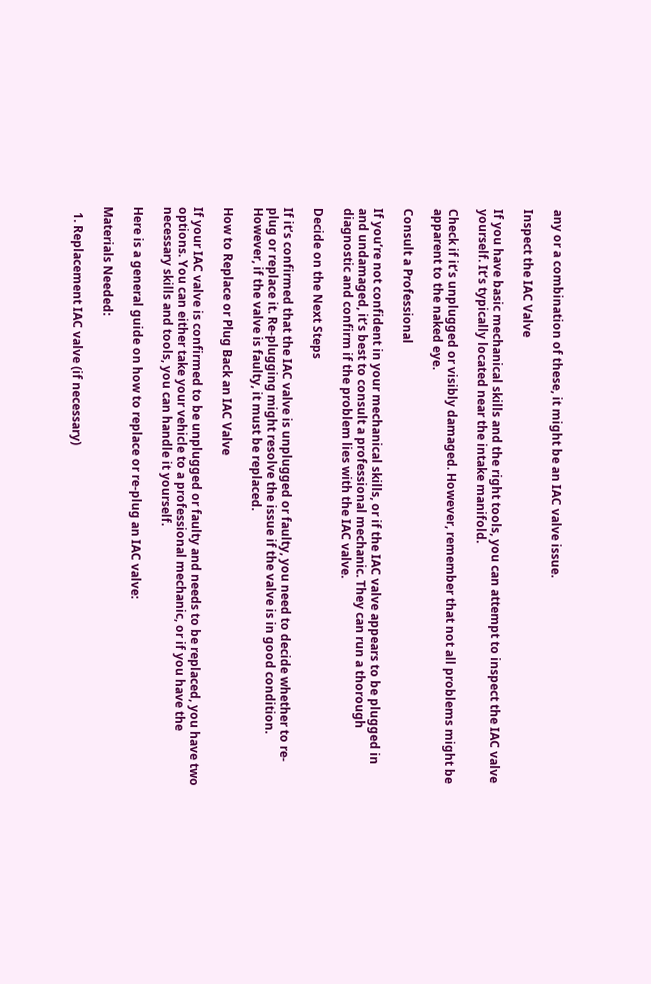any or a combination of these, it might be an IAC valve issue.

Inspect the IAC Valve

If you have basic mechanical skills and the right tools, you can attempt to inspect the IAC valve yourself. It’s typically located near the intake manifold.

Check if it’s unplugged or visibly damaged. However, remember that not all problems might be apparent to the naked eye.

Consult a Professional

If you’re not confident in your mechanical skills, or if the IAC valve appears to be plugged in and undamaged, it’s best to consult a professional mechanic. They can run a thorough diagnostic and confirm if the problem lies with the IAC valve.

Decide on the Next Steps

If it’s confirmed that the IAC valve is unplugged or faulty, you need to decide whether to re-plug or replace it. Re-plugging might resolve the issue if the valve is in good condition. However, if the valve is faulty, it must be replaced.

How to Replace or Plug Back an IAC Valve

If your IAC valve is confirmed to be unplugged or faulty and needs to be replaced, you have two options. You can either take your vehicle to a professional mechanic, or if you have the necessary skills and tools, you can handle it yourself.

Here is a general guide on how to replace or re-plug an IAC valve:

Materials Needed:

  1. Replacement IAC valve (if necessary)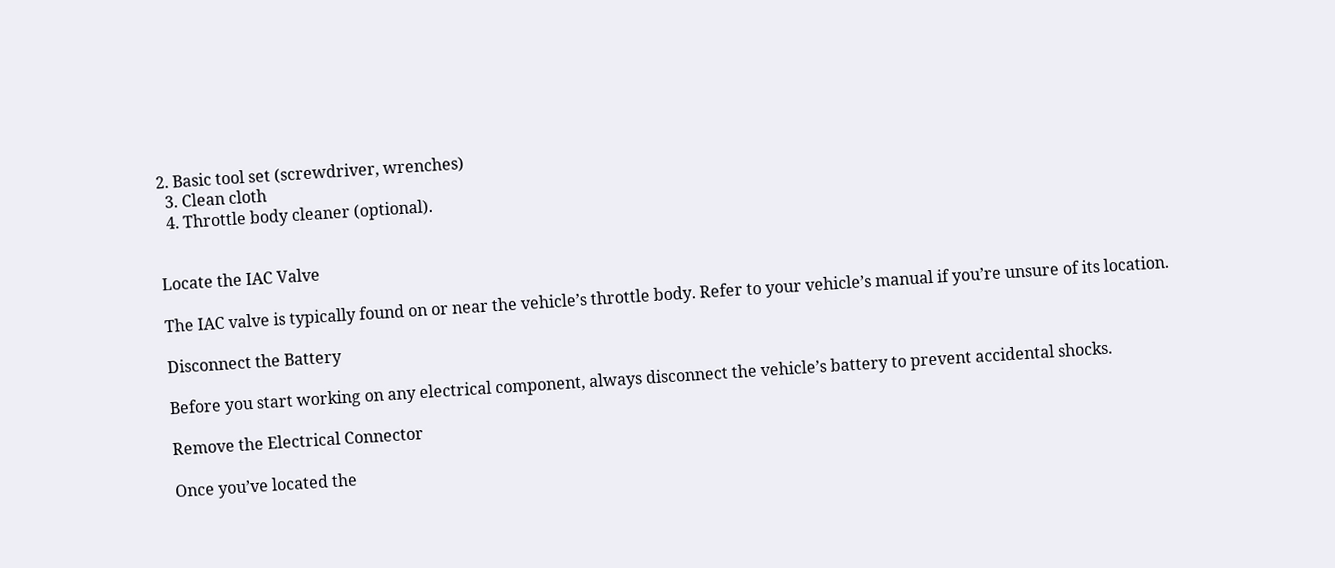2. Basic tool set (screwdriver, wrenches)
  3. Clean cloth
  4. Throttle body cleaner (optional).


Locate the IAC Valve

The IAC valve is typically found on or near the vehicle’s throttle body. Refer to your vehicle’s manual if you’re unsure of its location.

Disconnect the Battery

Before you start working on any electrical component, always disconnect the vehicle’s battery to prevent accidental shocks.

Remove the Electrical Connector

Once you’ve located the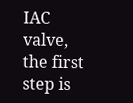IAC valve, the first step is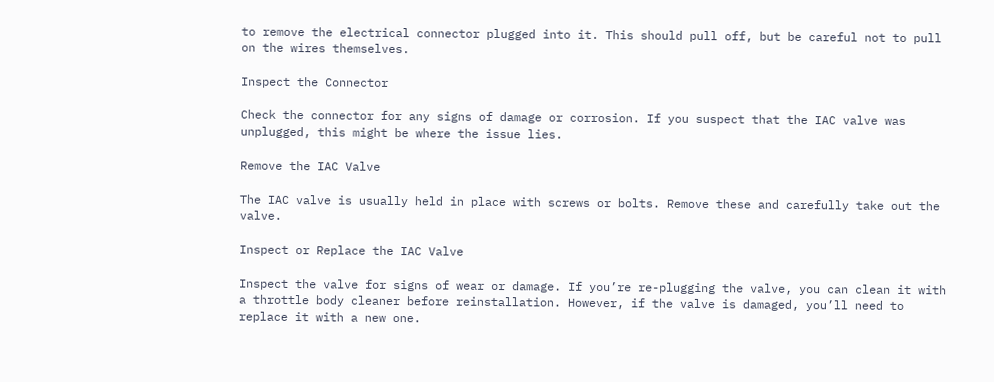to remove the electrical connector plugged into it. This should pull off, but be careful not to pull on the wires themselves.

Inspect the Connector

Check the connector for any signs of damage or corrosion. If you suspect that the IAC valve was unplugged, this might be where the issue lies.

Remove the IAC Valve

The IAC valve is usually held in place with screws or bolts. Remove these and carefully take out the valve.

Inspect or Replace the IAC Valve

Inspect the valve for signs of wear or damage. If you’re re-plugging the valve, you can clean it with a throttle body cleaner before reinstallation. However, if the valve is damaged, you’ll need to replace it with a new one.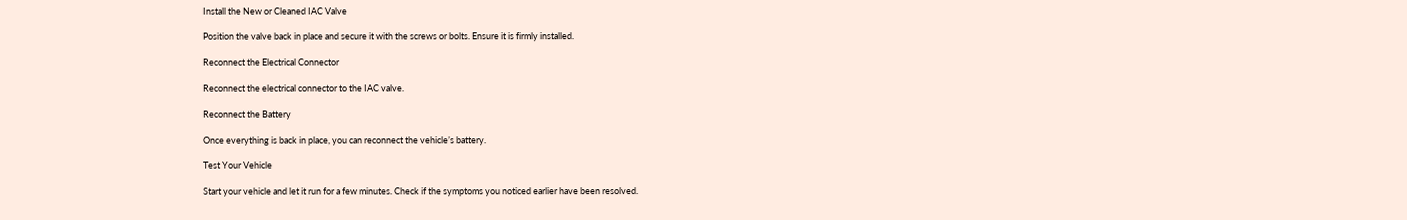Install the New or Cleaned IAC Valve

Position the valve back in place and secure it with the screws or bolts. Ensure it is firmly installed.

Reconnect the Electrical Connector

Reconnect the electrical connector to the IAC valve.

Reconnect the Battery

Once everything is back in place, you can reconnect the vehicle’s battery.

Test Your Vehicle

Start your vehicle and let it run for a few minutes. Check if the symptoms you noticed earlier have been resolved.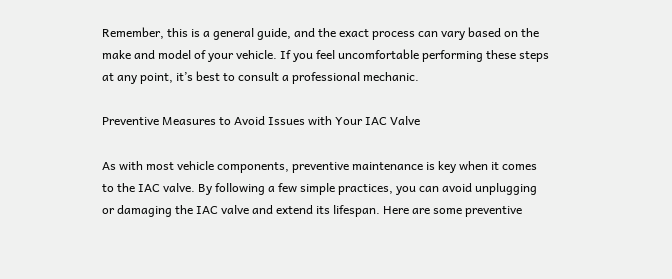Remember, this is a general guide, and the exact process can vary based on the make and model of your vehicle. If you feel uncomfortable performing these steps at any point, it’s best to consult a professional mechanic.

Preventive Measures to Avoid Issues with Your IAC Valve

As with most vehicle components, preventive maintenance is key when it comes to the IAC valve. By following a few simple practices, you can avoid unplugging or damaging the IAC valve and extend its lifespan. Here are some preventive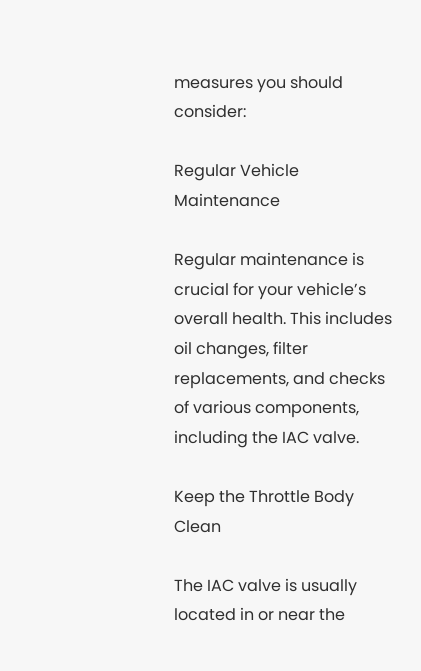measures you should consider:

Regular Vehicle Maintenance

Regular maintenance is crucial for your vehicle’s overall health. This includes oil changes, filter replacements, and checks of various components, including the IAC valve.

Keep the Throttle Body Clean

The IAC valve is usually located in or near the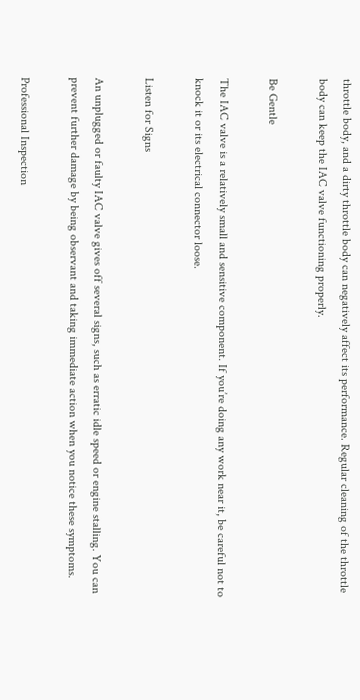throttle body, and a dirty throttle body can negatively affect its performance. Regular cleaning of the throttle body can keep the IAC valve functioning properly.

Be Gentle

The IAC valve is a relatively small and sensitive component. If you’re doing any work near it, be careful not to knock it or its electrical connector loose.

Listen for Signs

An unplugged or faulty IAC valve gives off several signs, such as erratic idle speed or engine stalling. You can prevent further damage by being observant and taking immediate action when you notice these symptoms.

Professional Inspection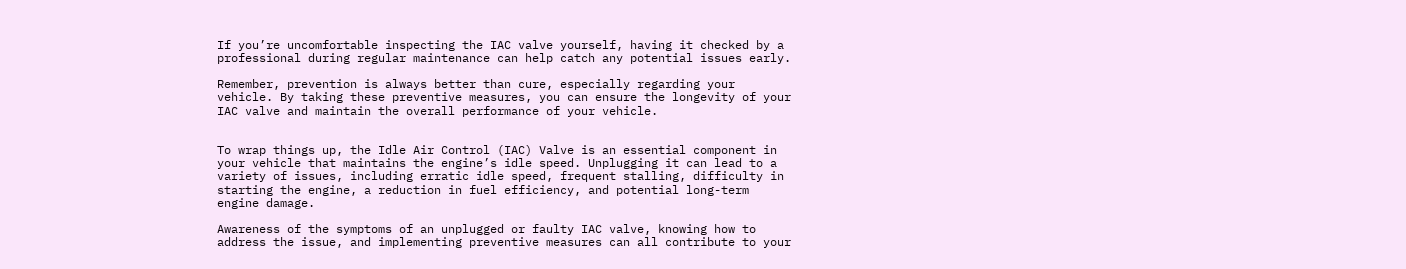If you’re uncomfortable inspecting the IAC valve yourself, having it checked by a professional during regular maintenance can help catch any potential issues early.

Remember, prevention is always better than cure, especially regarding your vehicle. By taking these preventive measures, you can ensure the longevity of your IAC valve and maintain the overall performance of your vehicle.


To wrap things up, the Idle Air Control (IAC) Valve is an essential component in your vehicle that maintains the engine’s idle speed. Unplugging it can lead to a variety of issues, including erratic idle speed, frequent stalling, difficulty in starting the engine, a reduction in fuel efficiency, and potential long-term engine damage.

Awareness of the symptoms of an unplugged or faulty IAC valve, knowing how to address the issue, and implementing preventive measures can all contribute to your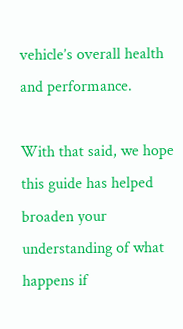vehicle’s overall health and performance.

With that said, we hope this guide has helped broaden your understanding of what happens if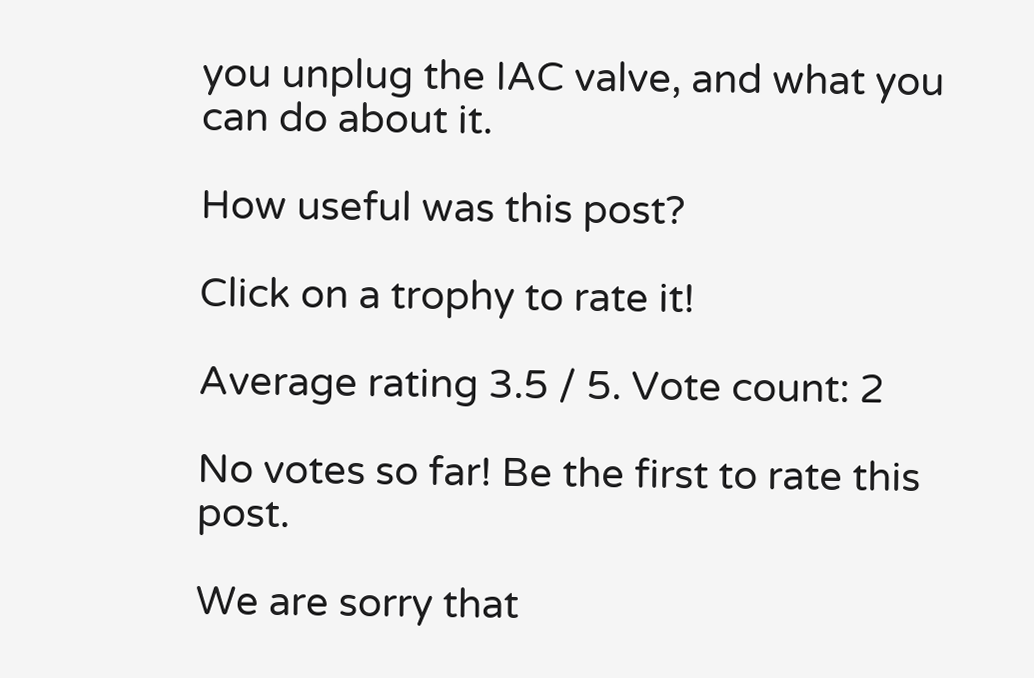you unplug the IAC valve, and what you can do about it.

How useful was this post?

Click on a trophy to rate it!

Average rating 3.5 / 5. Vote count: 2

No votes so far! Be the first to rate this post.

We are sorry that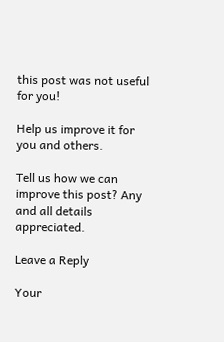this post was not useful for you!

Help us improve it for you and others.

Tell us how we can improve this post? Any and all details appreciated.

Leave a Reply

Your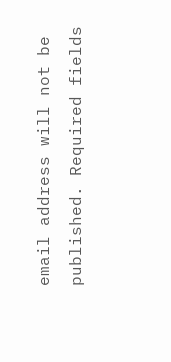email address will not be published. Required fields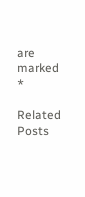are marked *

Related Posts